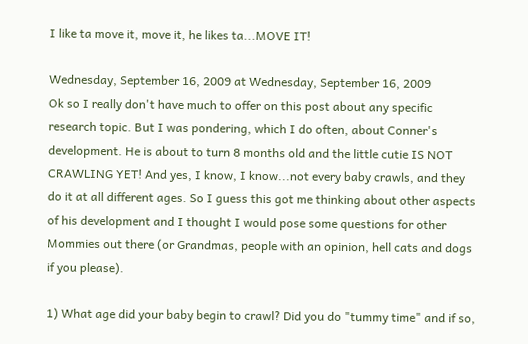I like ta move it, move it, he likes ta...MOVE IT!

Wednesday, September 16, 2009 at Wednesday, September 16, 2009
Ok so I really don't have much to offer on this post about any specific research topic. But I was pondering, which I do often, about Conner's development. He is about to turn 8 months old and the little cutie IS NOT CRAWLING YET! And yes, I know, I know...not every baby crawls, and they do it at all different ages. So I guess this got me thinking about other aspects of his development and I thought I would pose some questions for other Mommies out there (or Grandmas, people with an opinion, hell cats and dogs if you please).

1) What age did your baby begin to crawl? Did you do "tummy time" and if so,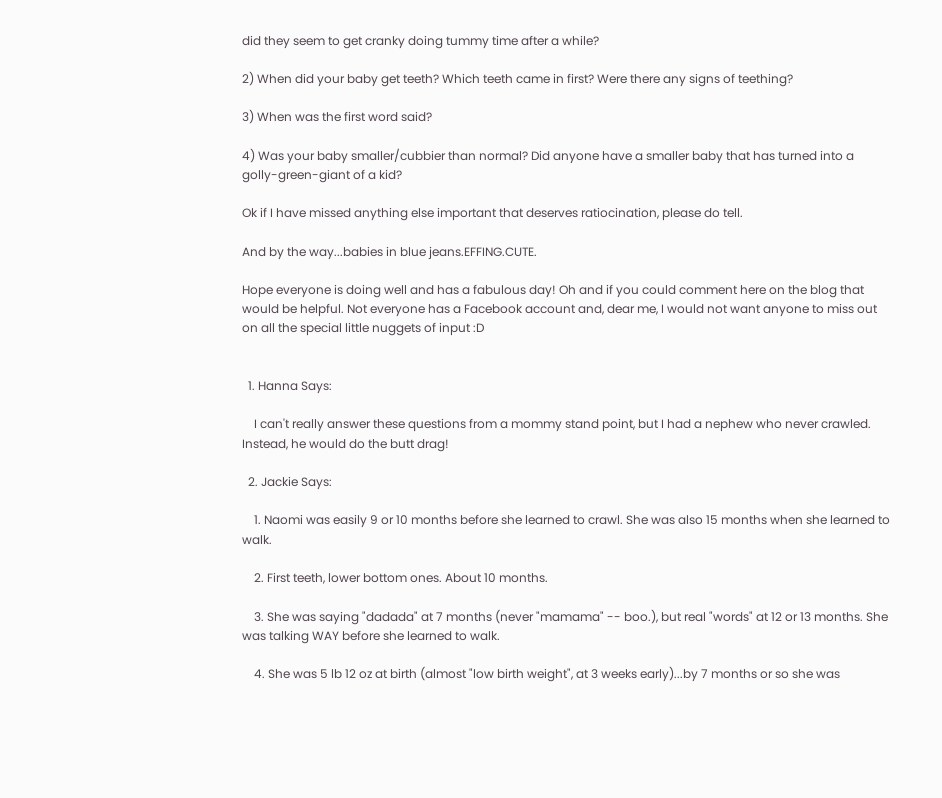did they seem to get cranky doing tummy time after a while?

2) When did your baby get teeth? Which teeth came in first? Were there any signs of teething?

3) When was the first word said?

4) Was your baby smaller/cubbier than normal? Did anyone have a smaller baby that has turned into a golly-green-giant of a kid?

Ok if I have missed anything else important that deserves ratiocination, please do tell.

And by the way...babies in blue jeans.EFFING.CUTE.

Hope everyone is doing well and has a fabulous day! Oh and if you could comment here on the blog that would be helpful. Not everyone has a Facebook account and, dear me, I would not want anyone to miss out on all the special little nuggets of input :D


  1. Hanna Says:

    I can't really answer these questions from a mommy stand point, but I had a nephew who never crawled. Instead, he would do the butt drag!

  2. Jackie Says:

    1. Naomi was easily 9 or 10 months before she learned to crawl. She was also 15 months when she learned to walk.

    2. First teeth, lower bottom ones. About 10 months.

    3. She was saying "dadada" at 7 months (never "mamama" -- boo.), but real "words" at 12 or 13 months. She was talking WAY before she learned to walk.

    4. She was 5 lb 12 oz at birth (almost "low birth weight", at 3 weeks early)...by 7 months or so she was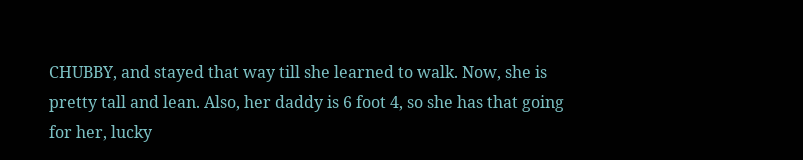CHUBBY, and stayed that way till she learned to walk. Now, she is pretty tall and lean. Also, her daddy is 6 foot 4, so she has that going for her, lucky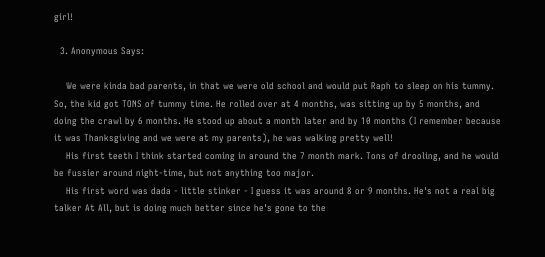girl!

  3. Anonymous Says:

    We were kinda bad parents, in that we were old school and would put Raph to sleep on his tummy. So, the kid got TONS of tummy time. He rolled over at 4 months, was sitting up by 5 months, and doing the crawl by 6 months. He stood up about a month later and by 10 months (I remember because it was Thanksgiving and we were at my parents), he was walking pretty well!
    His first teeth I think started coming in around the 7 month mark. Tons of drooling, and he would be fussier around night-time, but not anything too major.
    His first word was dada - little stinker - I guess it was around 8 or 9 months. He's not a real big talker At All, but is doing much better since he's gone to the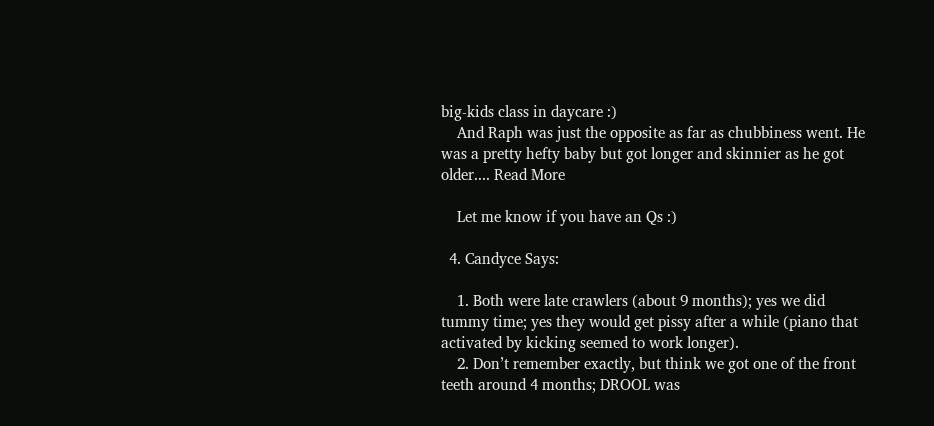big-kids class in daycare :)
    And Raph was just the opposite as far as chubbiness went. He was a pretty hefty baby but got longer and skinnier as he got older.... Read More

    Let me know if you have an Qs :)

  4. Candyce Says:

    1. Both were late crawlers (about 9 months); yes we did tummy time; yes they would get pissy after a while (piano that activated by kicking seemed to work longer).
    2. Don’t remember exactly, but think we got one of the front teeth around 4 months; DROOL was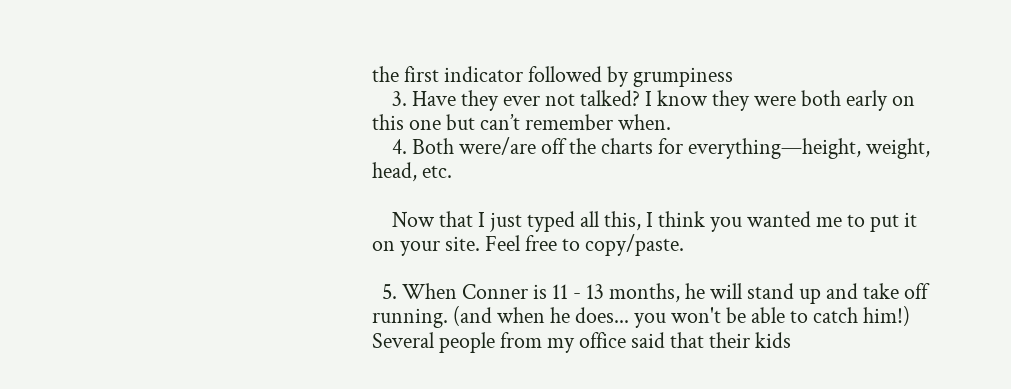the first indicator followed by grumpiness
    3. Have they ever not talked? I know they were both early on this one but can’t remember when.
    4. Both were/are off the charts for everything—height, weight, head, etc.

    Now that I just typed all this, I think you wanted me to put it on your site. Feel free to copy/paste.

  5. When Conner is 11 - 13 months, he will stand up and take off running. (and when he does... you won't be able to catch him!) Several people from my office said that their kids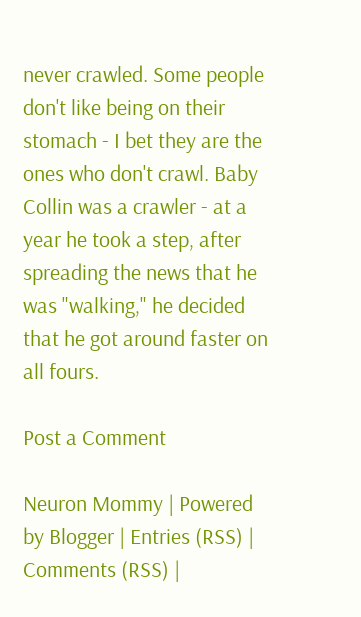never crawled. Some people don't like being on their stomach - I bet they are the ones who don't crawl. Baby Collin was a crawler - at a year he took a step, after spreading the news that he was "walking," he decided that he got around faster on all fours.

Post a Comment

Neuron Mommy | Powered by Blogger | Entries (RSS) | Comments (RSS) |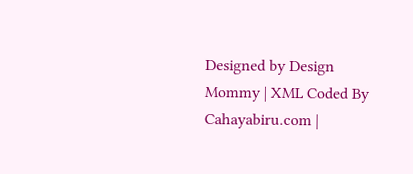Designed by Design Mommy | XML Coded By Cahayabiru.com |